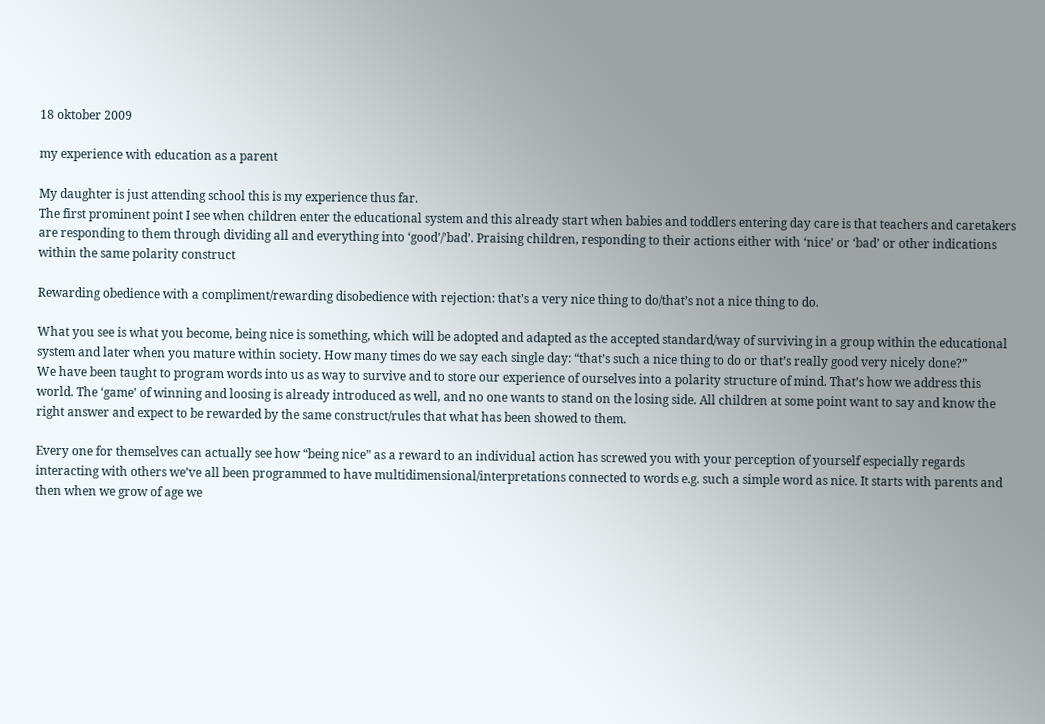18 oktober 2009

my experience with education as a parent

My daughter is just attending school this is my experience thus far.
The first prominent point I see when children enter the educational system and this already start when babies and toddlers entering day care is that teachers and caretakers are responding to them through dividing all and everything into ‘good’/’bad’. Praising children, responding to their actions either with ‘nice’ or ‘bad’ or other indications within the same polarity construct

Rewarding obedience with a compliment/rewarding disobedience with rejection: that’s a very nice thing to do/that’s not a nice thing to do.

What you see is what you become, being nice is something, which will be adopted and adapted as the accepted standard/way of surviving in a group within the educational system and later when you mature within society. How many times do we say each single day: “that’s such a nice thing to do or that’s really good very nicely done?”
We have been taught to program words into us as way to survive and to store our experience of ourselves into a polarity structure of mind. That’s how we address this world. The ‘game’ of winning and loosing is already introduced as well, and no one wants to stand on the losing side. All children at some point want to say and know the right answer and expect to be rewarded by the same construct/rules that what has been showed to them.

Every one for themselves can actually see how “being nice” as a reward to an individual action has screwed you with your perception of yourself especially regards interacting with others we’ve all been programmed to have multidimensional/interpretations connected to words e.g. such a simple word as nice. It starts with parents and then when we grow of age we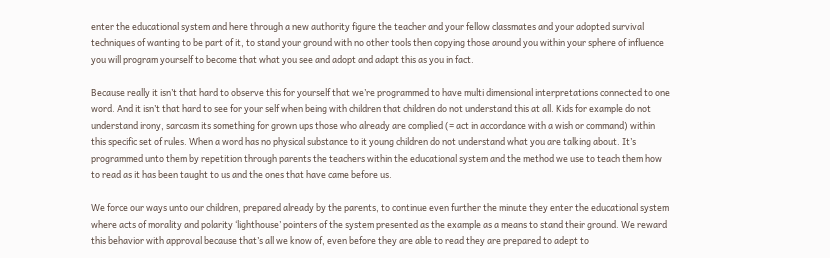enter the educational system and here through a new authority figure the teacher and your fellow classmates and your adopted survival techniques of wanting to be part of it, to stand your ground with no other tools then copying those around you within your sphere of influence you will program yourself to become that what you see and adopt and adapt this as you in fact.

Because really it isn’t that hard to observe this for yourself that we’re programmed to have multi dimensional interpretations connected to one word. And it isn’t that hard to see for your self when being with children that children do not understand this at all. Kids for example do not understand irony, sarcasm its something for grown ups those who already are complied (= act in accordance with a wish or command) within this specific set of rules. When a word has no physical substance to it young children do not understand what you are talking about. It’s programmed unto them by repetition through parents the teachers within the educational system and the method we use to teach them how to read as it has been taught to us and the ones that have came before us.

We force our ways unto our children, prepared already by the parents, to continue even further the minute they enter the educational system where acts of morality and polarity ‘lighthouse’ pointers of the system presented as the example as a means to stand their ground. We reward this behavior with approval because that’s all we know of, even before they are able to read they are prepared to adept to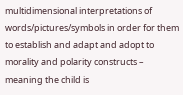multidimensional interpretations of words/pictures/symbols in order for them to establish and adapt and adopt to morality and polarity constructs – meaning the child is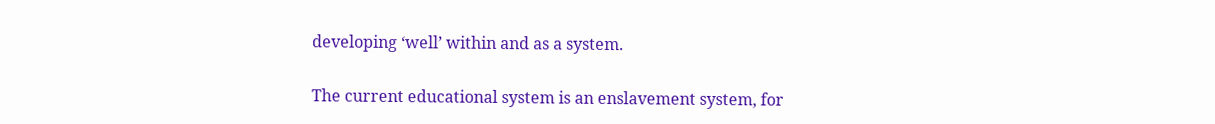developing ‘well’ within and as a system.

The current educational system is an enslavement system, for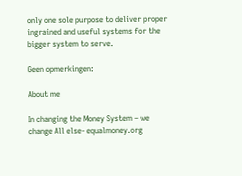only one sole purpose to deliver proper ingrained and useful systems for the bigger system to serve.

Geen opmerkingen:

About me

In changing the Money System – we change All else- equalmoney.org